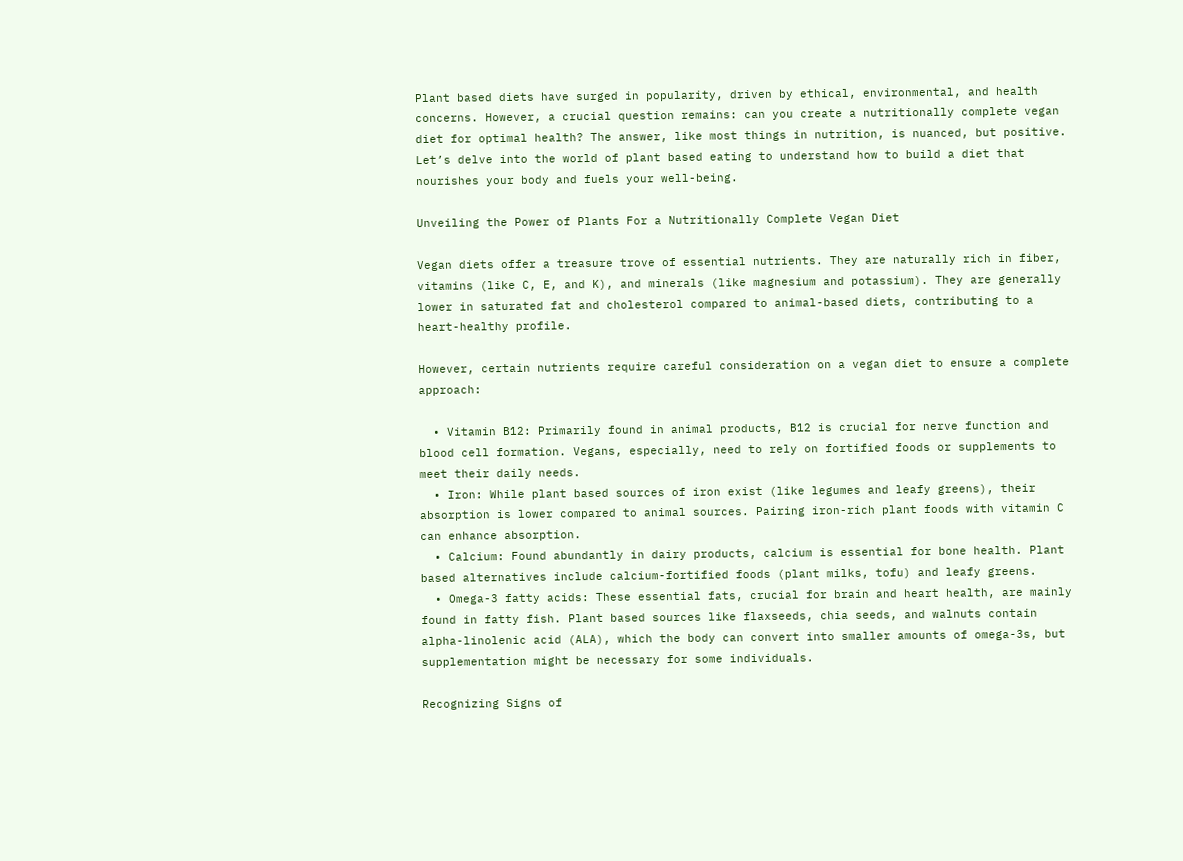Plant based diets have surged in popularity, driven by ethical, environmental, and health concerns. However, a crucial question remains: can you create a nutritionally complete vegan diet for optimal health? The answer, like most things in nutrition, is nuanced, but positive. Let’s delve into the world of plant based eating to understand how to build a diet that nourishes your body and fuels your well-being.

Unveiling the Power of Plants For a Nutritionally Complete Vegan Diet

Vegan diets offer a treasure trove of essential nutrients. They are naturally rich in fiber, vitamins (like C, E, and K), and minerals (like magnesium and potassium). They are generally lower in saturated fat and cholesterol compared to animal-based diets, contributing to a heart-healthy profile.

However, certain nutrients require careful consideration on a vegan diet to ensure a complete approach:

  • Vitamin B12: Primarily found in animal products, B12 is crucial for nerve function and blood cell formation. Vegans, especially, need to rely on fortified foods or supplements to meet their daily needs.
  • Iron: While plant based sources of iron exist (like legumes and leafy greens), their absorption is lower compared to animal sources. Pairing iron-rich plant foods with vitamin C can enhance absorption.
  • Calcium: Found abundantly in dairy products, calcium is essential for bone health. Plant based alternatives include calcium-fortified foods (plant milks, tofu) and leafy greens.
  • Omega-3 fatty acids: These essential fats, crucial for brain and heart health, are mainly found in fatty fish. Plant based sources like flaxseeds, chia seeds, and walnuts contain alpha-linolenic acid (ALA), which the body can convert into smaller amounts of omega-3s, but supplementation might be necessary for some individuals.

Recognizing Signs of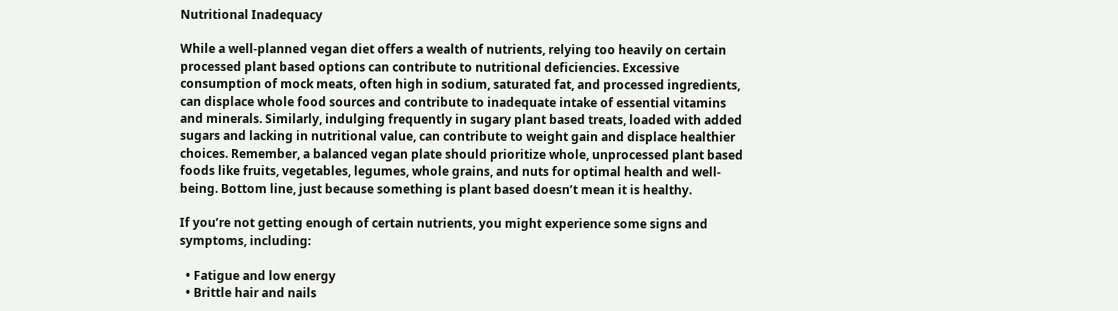Nutritional Inadequacy

While a well-planned vegan diet offers a wealth of nutrients, relying too heavily on certain processed plant based options can contribute to nutritional deficiencies. Excessive consumption of mock meats, often high in sodium, saturated fat, and processed ingredients, can displace whole food sources and contribute to inadequate intake of essential vitamins and minerals. Similarly, indulging frequently in sugary plant based treats, loaded with added sugars and lacking in nutritional value, can contribute to weight gain and displace healthier choices. Remember, a balanced vegan plate should prioritize whole, unprocessed plant based foods like fruits, vegetables, legumes, whole grains, and nuts for optimal health and well-being. Bottom line, just because something is plant based doesn’t mean it is healthy.

If you’re not getting enough of certain nutrients, you might experience some signs and symptoms, including:

  • Fatigue and low energy
  • Brittle hair and nails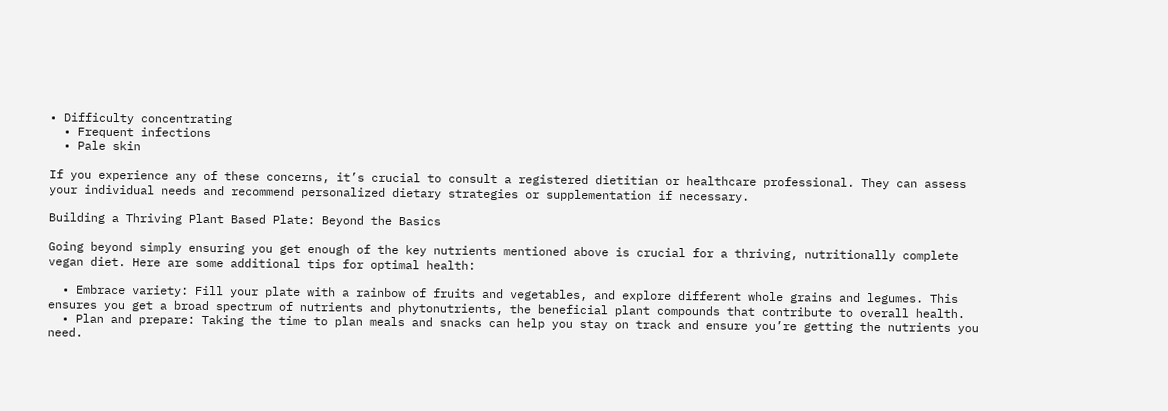• Difficulty concentrating
  • Frequent infections
  • Pale skin

If you experience any of these concerns, it’s crucial to consult a registered dietitian or healthcare professional. They can assess your individual needs and recommend personalized dietary strategies or supplementation if necessary.

Building a Thriving Plant Based Plate: Beyond the Basics

Going beyond simply ensuring you get enough of the key nutrients mentioned above is crucial for a thriving, nutritionally complete vegan diet. Here are some additional tips for optimal health:

  • Embrace variety: Fill your plate with a rainbow of fruits and vegetables, and explore different whole grains and legumes. This ensures you get a broad spectrum of nutrients and phytonutrients, the beneficial plant compounds that contribute to overall health.
  • Plan and prepare: Taking the time to plan meals and snacks can help you stay on track and ensure you’re getting the nutrients you need.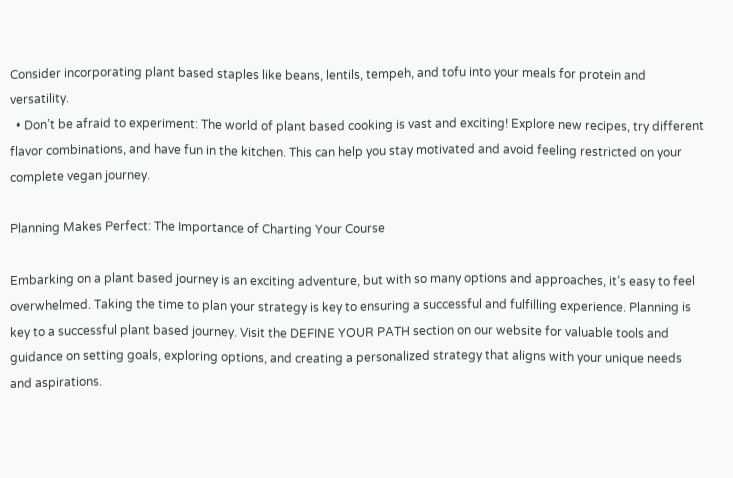Consider incorporating plant based staples like beans, lentils, tempeh, and tofu into your meals for protein and versatility.
  • Don’t be afraid to experiment: The world of plant based cooking is vast and exciting! Explore new recipes, try different flavor combinations, and have fun in the kitchen. This can help you stay motivated and avoid feeling restricted on your complete vegan journey.

Planning Makes Perfect: The Importance of Charting Your Course

Embarking on a plant based journey is an exciting adventure, but with so many options and approaches, it’s easy to feel overwhelmed. Taking the time to plan your strategy is key to ensuring a successful and fulfilling experience. Planning is key to a successful plant based journey. Visit the DEFINE YOUR PATH section on our website for valuable tools and guidance on setting goals, exploring options, and creating a personalized strategy that aligns with your unique needs and aspirations.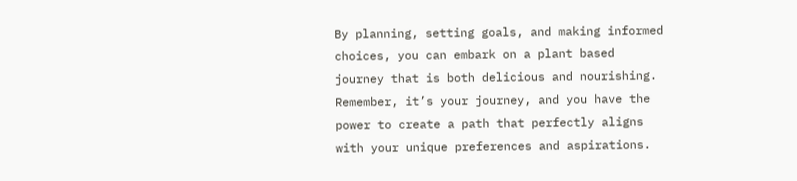By planning, setting goals, and making informed choices, you can embark on a plant based journey that is both delicious and nourishing. Remember, it’s your journey, and you have the power to create a path that perfectly aligns with your unique preferences and aspirations.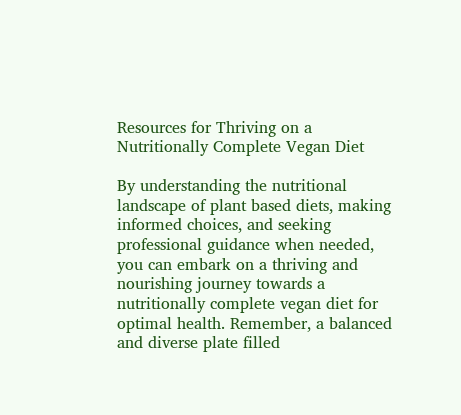Resources for Thriving on a Nutritionally Complete Vegan Diet

By understanding the nutritional landscape of plant based diets, making informed choices, and seeking professional guidance when needed, you can embark on a thriving and nourishing journey towards a nutritionally complete vegan diet for optimal health. Remember, a balanced and diverse plate filled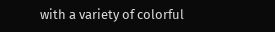with a variety of colorful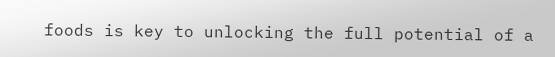foods is key to unlocking the full potential of a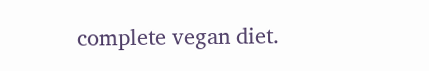complete vegan diet.